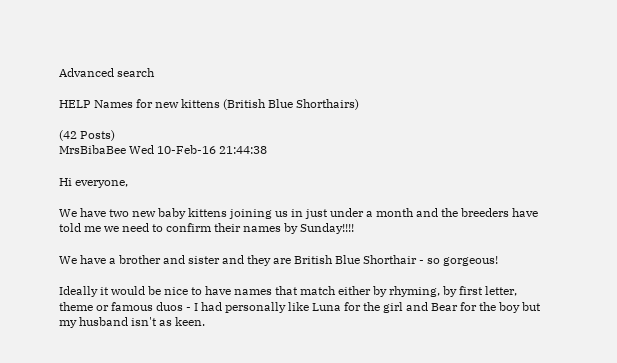Advanced search

HELP Names for new kittens (British Blue Shorthairs)

(42 Posts)
MrsBibaBee Wed 10-Feb-16 21:44:38

Hi everyone,

We have two new baby kittens joining us in just under a month and the breeders have told me we need to confirm their names by Sunday!!!!

We have a brother and sister and they are British Blue Shorthair - so gorgeous!

Ideally it would be nice to have names that match either by rhyming, by first letter, theme or famous duos - I had personally like Luna for the girl and Bear for the boy but my husband isn't as keen.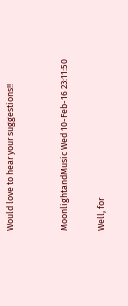Would love to hear your suggestions!!


MoonlightandMusic Wed 10-Feb-16 23:11:50

Well, for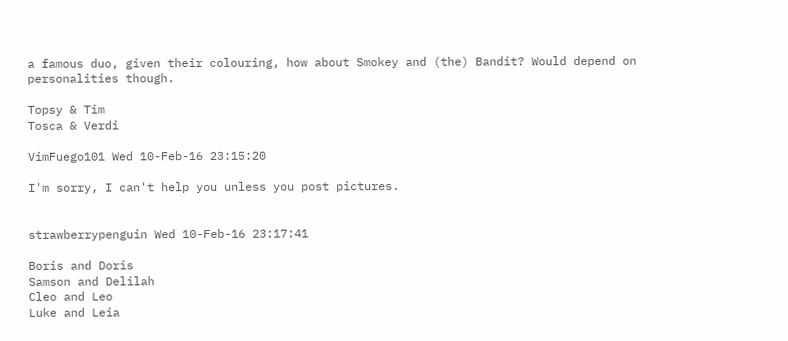a famous duo, given their colouring, how about Smokey and (the) Bandit? Would depend on personalities though.

Topsy & Tim
Tosca & Verdi

VimFuego101 Wed 10-Feb-16 23:15:20

I'm sorry, I can't help you unless you post pictures.


strawberrypenguin Wed 10-Feb-16 23:17:41

Boris and Doris
Samson and Delilah
Cleo and Leo
Luke and Leia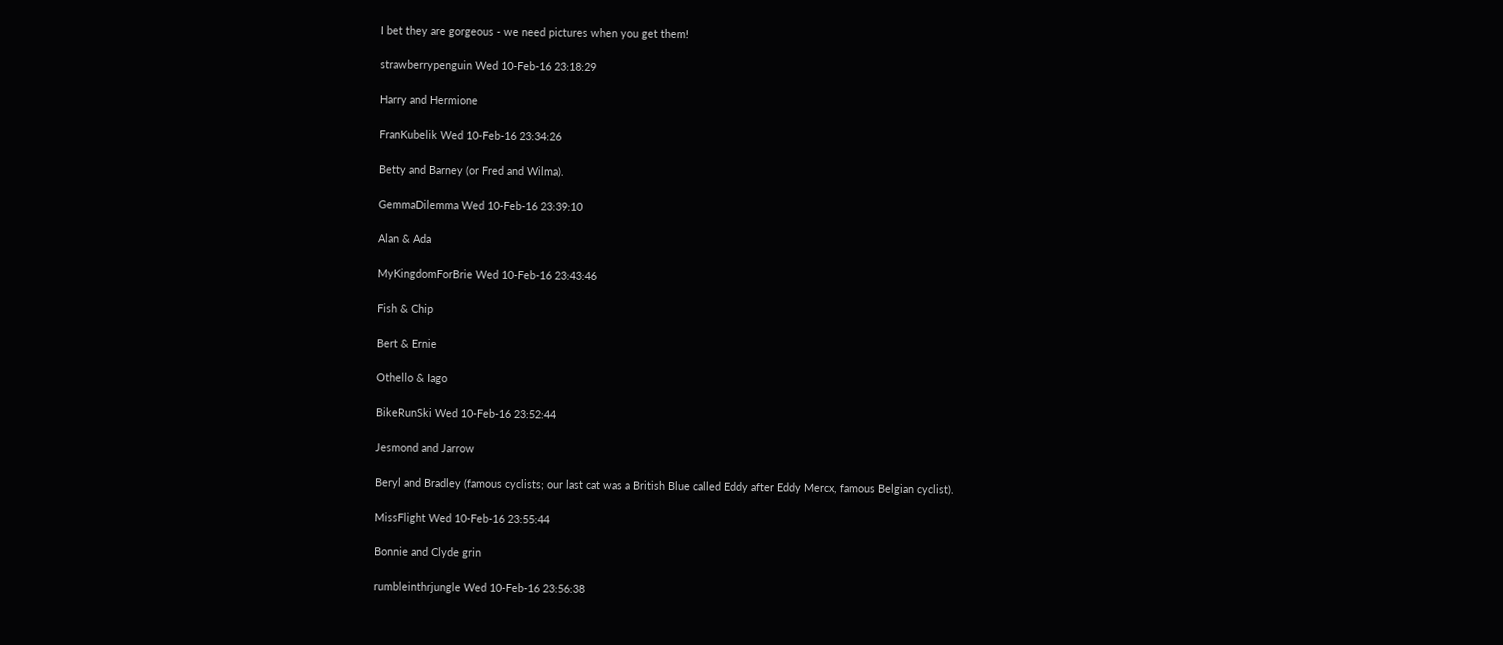I bet they are gorgeous - we need pictures when you get them!

strawberrypenguin Wed 10-Feb-16 23:18:29

Harry and Hermione

FranKubelik Wed 10-Feb-16 23:34:26

Betty and Barney (or Fred and Wilma).

GemmaDilemma Wed 10-Feb-16 23:39:10

Alan & Ada

MyKingdomForBrie Wed 10-Feb-16 23:43:46

Fish & Chip

Bert & Ernie

Othello & Iago

BikeRunSki Wed 10-Feb-16 23:52:44

Jesmond and Jarrow

Beryl and Bradley (famous cyclists; our last cat was a British Blue called Eddy after Eddy Mercx, famous Belgian cyclist).

MissFlight Wed 10-Feb-16 23:55:44

Bonnie and Clyde grin

rumbleinthrjungle Wed 10-Feb-16 23:56:38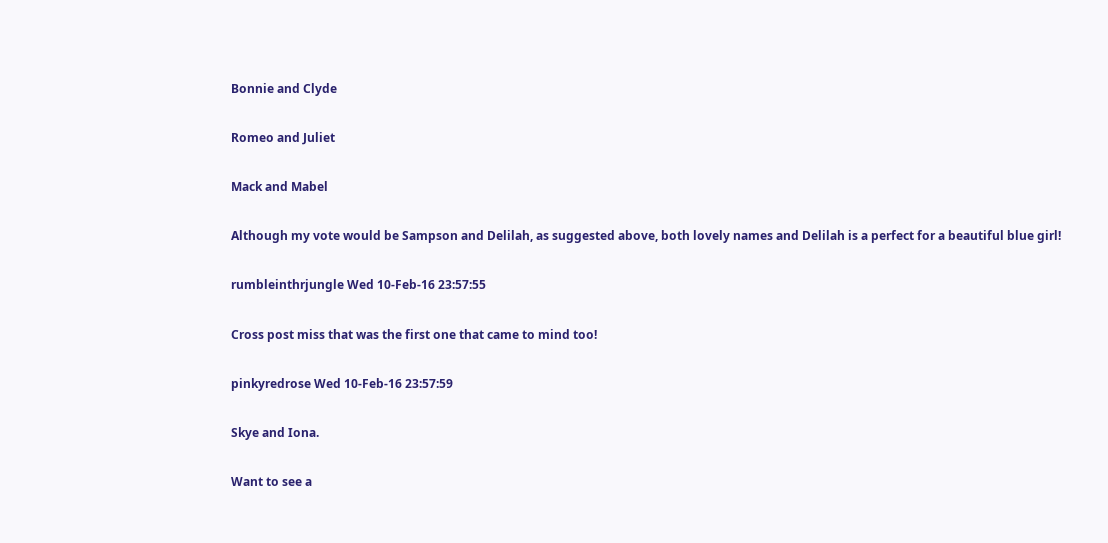Bonnie and Clyde

Romeo and Juliet

Mack and Mabel

Although my vote would be Sampson and Delilah, as suggested above, both lovely names and Delilah is a perfect for a beautiful blue girl!

rumbleinthrjungle Wed 10-Feb-16 23:57:55

Cross post miss that was the first one that came to mind too!

pinkyredrose Wed 10-Feb-16 23:57:59

Skye and Iona.

Want to see a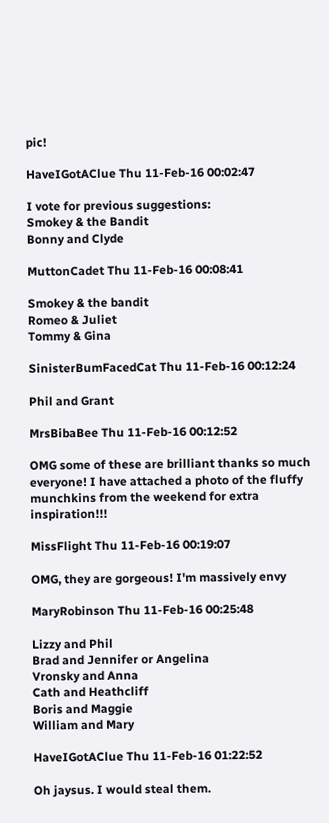pic!

HaveIGotAClue Thu 11-Feb-16 00:02:47

I vote for previous suggestions:
Smokey & the Bandit
Bonny and Clyde

MuttonCadet Thu 11-Feb-16 00:08:41

Smokey & the bandit
Romeo & Juliet
Tommy & Gina

SinisterBumFacedCat Thu 11-Feb-16 00:12:24

Phil and Grant

MrsBibaBee Thu 11-Feb-16 00:12:52

OMG some of these are brilliant thanks so much everyone! I have attached a photo of the fluffy munchkins from the weekend for extra inspiration!!!

MissFlight Thu 11-Feb-16 00:19:07

OMG, they are gorgeous! I'm massively envy

MaryRobinson Thu 11-Feb-16 00:25:48

Lizzy and Phil
Brad and Jennifer or Angelina
Vronsky and Anna
Cath and Heathcliff
Boris and Maggie
William and Mary

HaveIGotAClue Thu 11-Feb-16 01:22:52

Oh jaysus. I would steal them.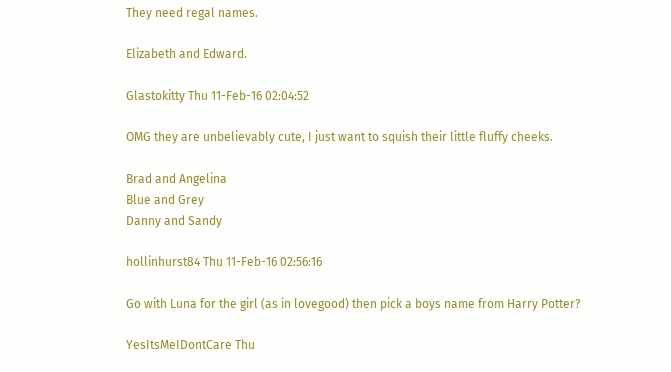They need regal names.

Elizabeth and Edward.

Glastokitty Thu 11-Feb-16 02:04:52

OMG they are unbelievably cute, I just want to squish their little fluffy cheeks.

Brad and Angelina
Blue and Grey
Danny and Sandy

hollinhurst84 Thu 11-Feb-16 02:56:16

Go with Luna for the girl (as in lovegood) then pick a boys name from Harry Potter?

YesItsMeIDontCare Thu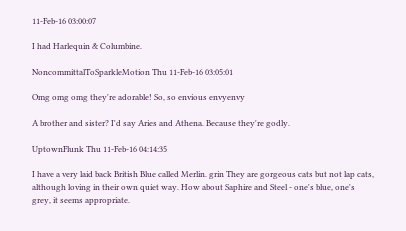11-Feb-16 03:00:07

I had Harlequin & Columbine.

NoncommittalToSparkleMotion Thu 11-Feb-16 03:05:01

Omg omg omg they're adorable! So, so envious envyenvy

A brother and sister? I'd say Aries and Athena. Because they're godly.

UptownFlunk Thu 11-Feb-16 04:14:35

I have a very laid back British Blue called Merlin. grin They are gorgeous cats but not lap cats, although loving in their own quiet way. How about Saphire and Steel - one's blue, one's grey, it seems appropriate.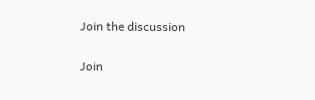Join the discussion

Join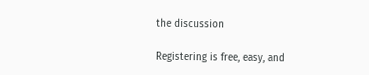the discussion

Registering is free, easy, and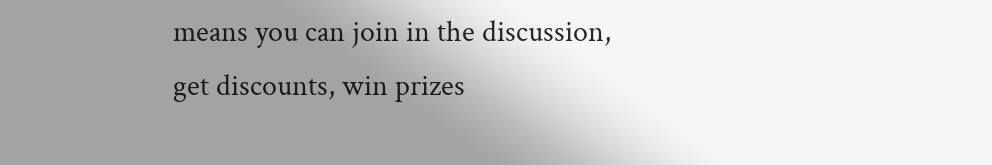means you can join in the discussion, get discounts, win prizes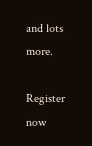and lots more.

Register now